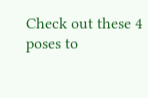Check out these 4 poses to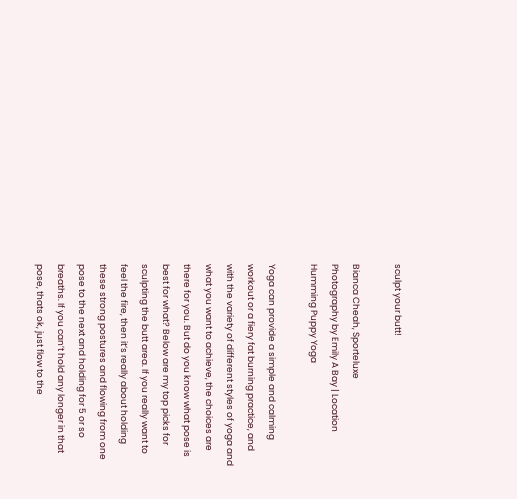sculpt your butt!

Bianca Cheah, Sporteluxe
Photography by Emily A Bay | Location Humming Puppy Yoga

Yoga can provide a simple and calming workout or a fiery fat burning practice, and with the variety of different styles of yoga and what you want to achieve, the choices are there for you. But do you know what pose is best for what? Below are my top picks for sculpting the butt area. If you really want to feel the fire, then it’s really about holding these strong postures and flowing from one pose to the next and holding for 5 or so breaths. If you can’t hold any longer in that pose, thats ok, just flow to the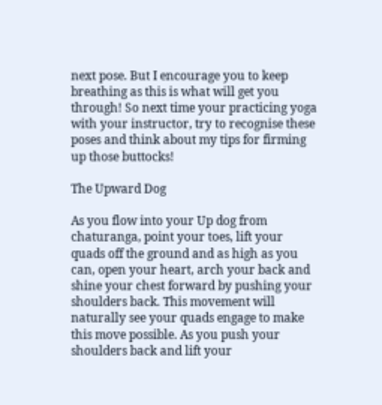next pose. But I encourage you to keep breathing as this is what will get you through! So next time your practicing yoga with your instructor, try to recognise these poses and think about my tips for firming up those buttocks!

The Upward Dog

As you flow into your Up dog from chaturanga, point your toes, lift your quads off the ground and as high as you can, open your heart, arch your back and shine your chest forward by pushing your shoulders back. This movement will naturally see your quads engage to make this move possible. As you push your shoulders back and lift your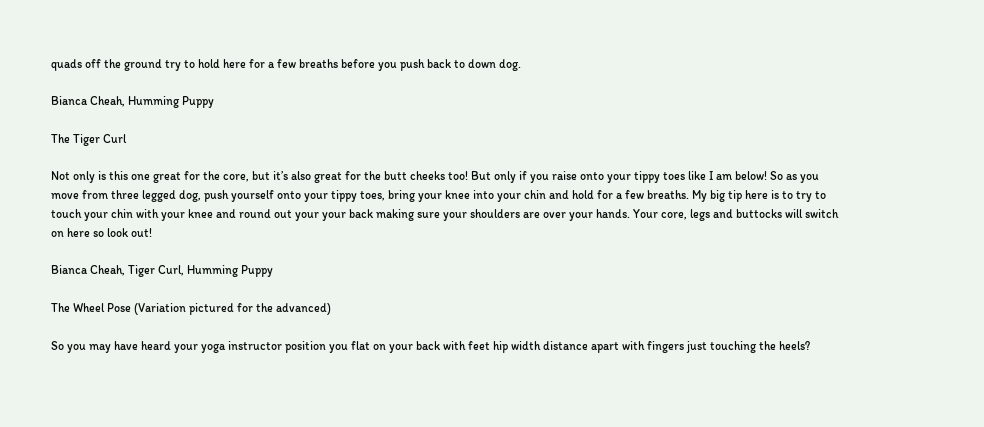quads off the ground try to hold here for a few breaths before you push back to down dog.

Bianca Cheah, Humming Puppy

The Tiger Curl

Not only is this one great for the core, but it’s also great for the butt cheeks too! But only if you raise onto your tippy toes like I am below! So as you move from three legged dog, push yourself onto your tippy toes, bring your knee into your chin and hold for a few breaths. My big tip here is to try to touch your chin with your knee and round out your your back making sure your shoulders are over your hands. Your core, legs and buttocks will switch on here so look out!

Bianca Cheah, Tiger Curl, Humming Puppy

The Wheel Pose (Variation pictured for the advanced)

So you may have heard your yoga instructor position you flat on your back with feet hip width distance apart with fingers just touching the heels?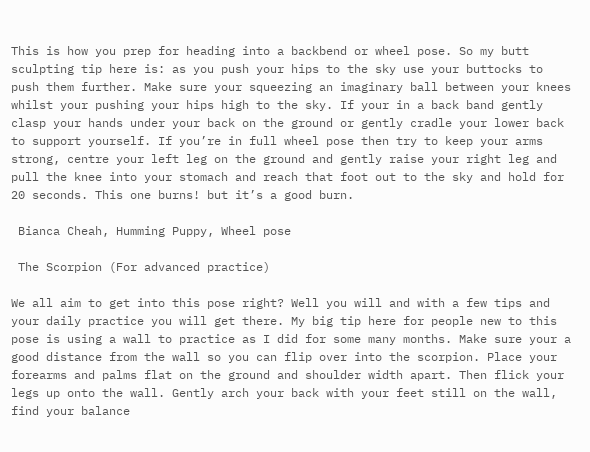This is how you prep for heading into a backbend or wheel pose. So my butt sculpting tip here is: as you push your hips to the sky use your buttocks to push them further. Make sure your squeezing an imaginary ball between your knees whilst your pushing your hips high to the sky. If your in a back band gently clasp your hands under your back on the ground or gently cradle your lower back to support yourself. If you’re in full wheel pose then try to keep your arms strong, centre your left leg on the ground and gently raise your right leg and pull the knee into your stomach and reach that foot out to the sky and hold for 20 seconds. This one burns! but it’s a good burn.

 Bianca Cheah, Humming Puppy, Wheel pose

 The Scorpion (For advanced practice)

We all aim to get into this pose right? Well you will and with a few tips and your daily practice you will get there. My big tip here for people new to this pose is using a wall to practice as I did for some many months. Make sure your a good distance from the wall so you can flip over into the scorpion. Place your forearms and palms flat on the ground and shoulder width apart. Then flick your legs up onto the wall. Gently arch your back with your feet still on the wall, find your balance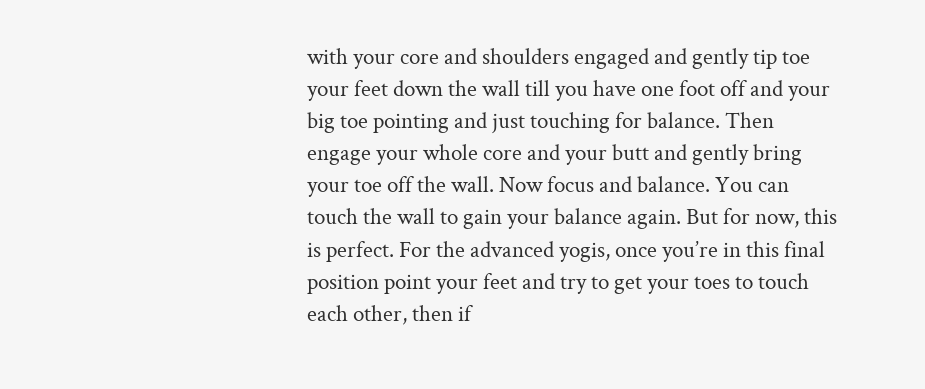with your core and shoulders engaged and gently tip toe your feet down the wall till you have one foot off and your big toe pointing and just touching for balance. Then engage your whole core and your butt and gently bring your toe off the wall. Now focus and balance. You can touch the wall to gain your balance again. But for now, this is perfect. For the advanced yogis, once you’re in this final position point your feet and try to get your toes to touch each other, then if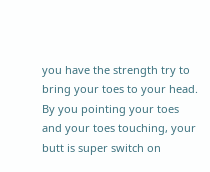you have the strength try to bring your toes to your head. By you pointing your toes and your toes touching, your butt is super switch on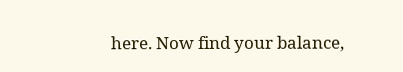here. Now find your balance,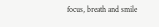focus, breath and smile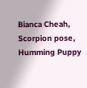Bianca Cheah, Scorpion pose, Humming Puppy